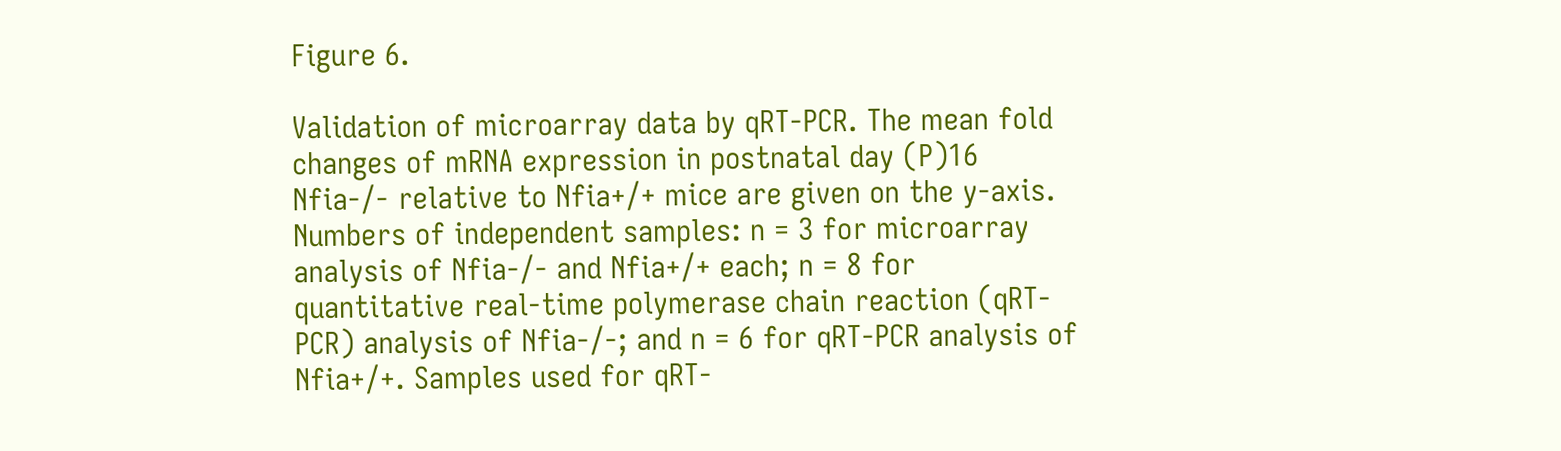Figure 6.

Validation of microarray data by qRT-PCR. The mean fold changes of mRNA expression in postnatal day (P)16 Nfia-/- relative to Nfia+/+ mice are given on the y-axis. Numbers of independent samples: n = 3 for microarray analysis of Nfia-/- and Nfia+/+ each; n = 8 for quantitative real-time polymerase chain reaction (qRT-PCR) analysis of Nfia-/-; and n = 6 for qRT-PCR analysis of Nfia+/+. Samples used for qRT-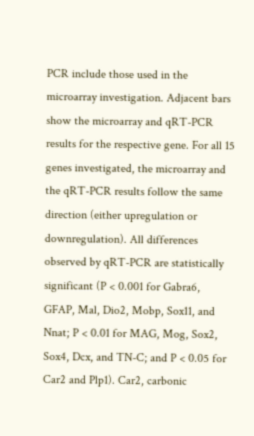PCR include those used in the microarray investigation. Adjacent bars show the microarray and qRT-PCR results for the respective gene. For all 15 genes investigated, the microarray and the qRT-PCR results follow the same direction (either upregulation or downregulation). All differences observed by qRT-PCR are statistically significant (P < 0.001 for Gabra6, GFAP, Mal, Dio2, Mobp, Sox11, and Nnat; P < 0.01 for MAG, Mog, Sox2, Sox4, Dcx, and TN-C; and P < 0.05 for Car2 and Plp1). Car2, carbonic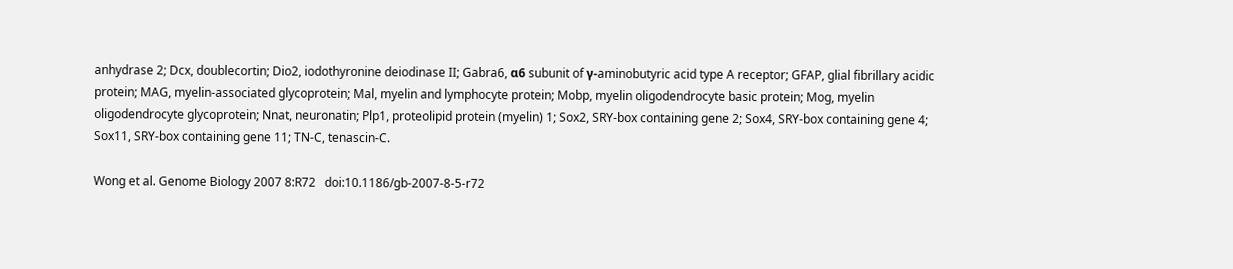anhydrase 2; Dcx, doublecortin; Dio2, iodothyronine deiodinase II; Gabra6, α6 subunit of γ-aminobutyric acid type A receptor; GFAP, glial fibrillary acidic protein; MAG, myelin-associated glycoprotein; Mal, myelin and lymphocyte protein; Mobp, myelin oligodendrocyte basic protein; Mog, myelin oligodendrocyte glycoprotein; Nnat, neuronatin; Plp1, proteolipid protein (myelin) 1; Sox2, SRY-box containing gene 2; Sox4, SRY-box containing gene 4; Sox11, SRY-box containing gene 11; TN-C, tenascin-C.

Wong et al. Genome Biology 2007 8:R72   doi:10.1186/gb-2007-8-5-r72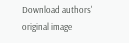Download authors' original image